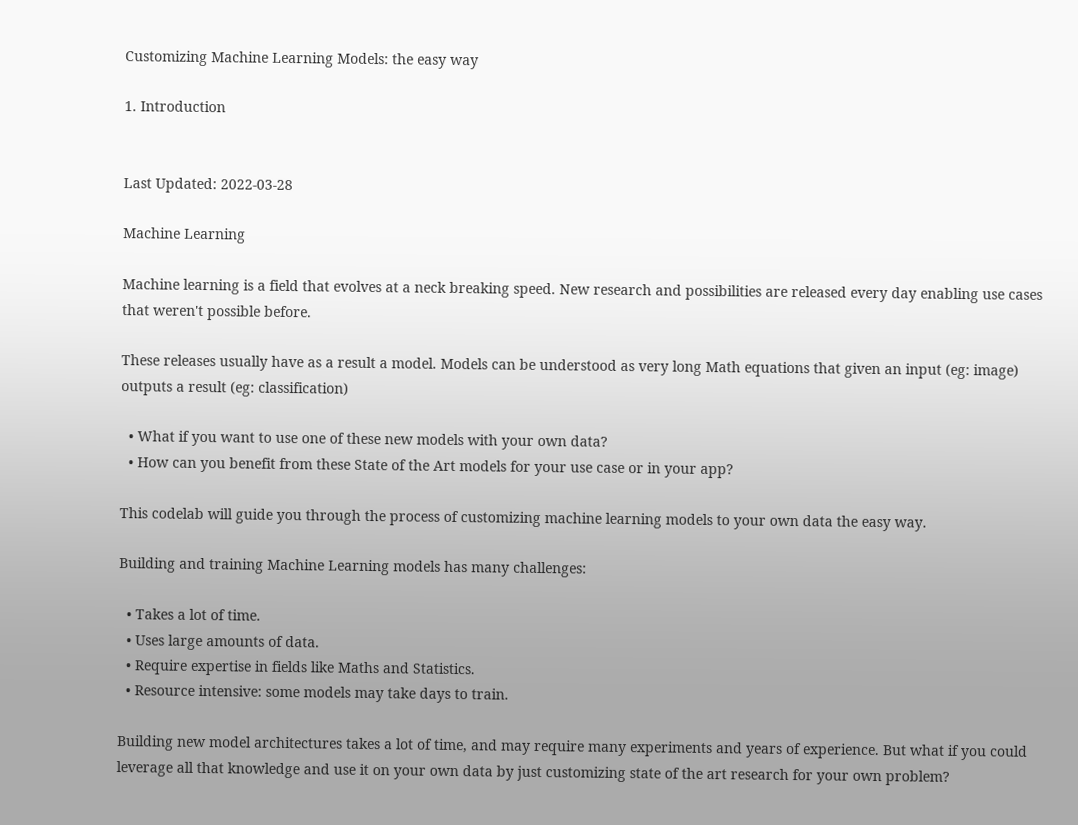Customizing Machine Learning Models: the easy way

1. Introduction


Last Updated: 2022-03-28

Machine Learning

Machine learning is a field that evolves at a neck breaking speed. New research and possibilities are released every day enabling use cases that weren't possible before.

These releases usually have as a result a model. Models can be understood as very long Math equations that given an input (eg: image) outputs a result (eg: classification)

  • What if you want to use one of these new models with your own data?
  • How can you benefit from these State of the Art models for your use case or in your app?

This codelab will guide you through the process of customizing machine learning models to your own data the easy way.

Building and training Machine Learning models has many challenges:

  • Takes a lot of time.
  • Uses large amounts of data.
  • Require expertise in fields like Maths and Statistics.
  • Resource intensive: some models may take days to train.

Building new model architectures takes a lot of time, and may require many experiments and years of experience. But what if you could leverage all that knowledge and use it on your own data by just customizing state of the art research for your own problem?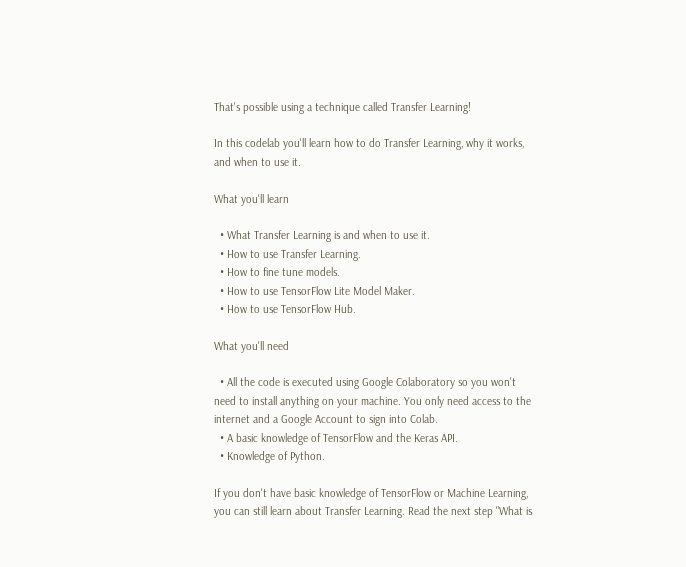That's possible using a technique called Transfer Learning!

In this codelab you'll learn how to do Transfer Learning, why it works, and when to use it.

What you'll learn

  • What Transfer Learning is and when to use it.
  • How to use Transfer Learning.
  • How to fine tune models.
  • How to use TensorFlow Lite Model Maker.
  • How to use TensorFlow Hub.

What you'll need

  • All the code is executed using Google Colaboratory so you won't need to install anything on your machine. You only need access to the internet and a Google Account to sign into Colab.
  • A basic knowledge of TensorFlow and the Keras API.
  • Knowledge of Python.

If you don't have basic knowledge of TensorFlow or Machine Learning, you can still learn about Transfer Learning. Read the next step "What is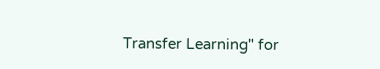Transfer Learning" for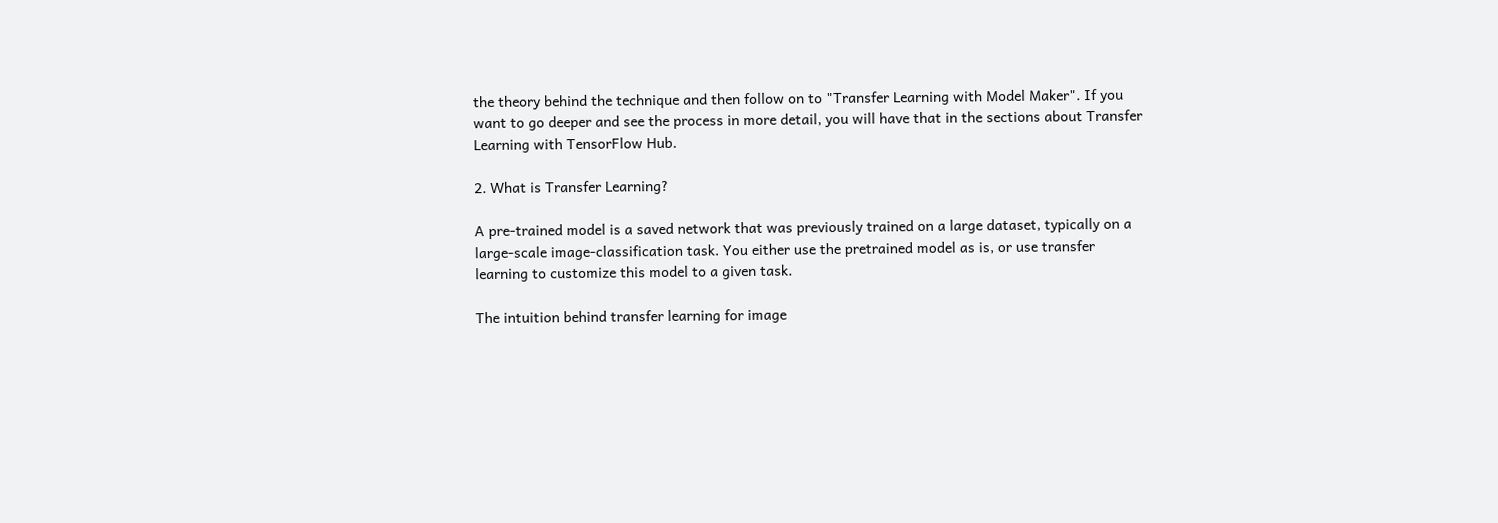the theory behind the technique and then follow on to "Transfer Learning with Model Maker". If you want to go deeper and see the process in more detail, you will have that in the sections about Transfer Learning with TensorFlow Hub.

2. What is Transfer Learning?

A pre-trained model is a saved network that was previously trained on a large dataset, typically on a large-scale image-classification task. You either use the pretrained model as is, or use transfer learning to customize this model to a given task.

The intuition behind transfer learning for image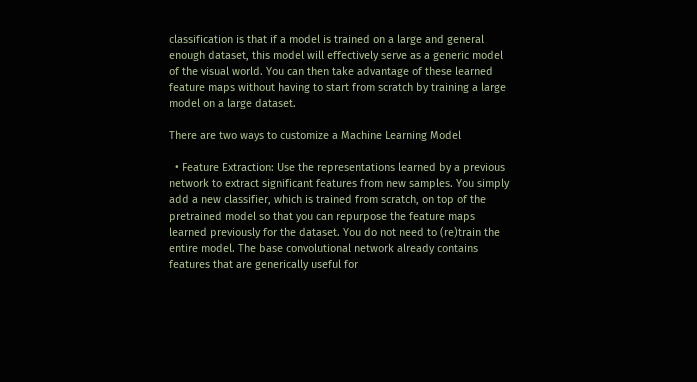classification is that if a model is trained on a large and general enough dataset, this model will effectively serve as a generic model of the visual world. You can then take advantage of these learned feature maps without having to start from scratch by training a large model on a large dataset.

There are two ways to customize a Machine Learning Model

  • Feature Extraction: Use the representations learned by a previous network to extract significant features from new samples. You simply add a new classifier, which is trained from scratch, on top of the pretrained model so that you can repurpose the feature maps learned previously for the dataset. You do not need to (re)train the entire model. The base convolutional network already contains features that are generically useful for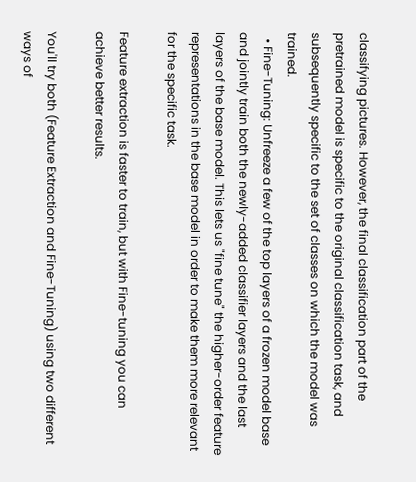classifying pictures. However, the final classification part of the pretrained model is specific to the original classification task, and subsequently specific to the set of classes on which the model was trained.
  • Fine-Tuning: Unfreeze a few of the top layers of a frozen model base and jointly train both the newly-added classifier layers and the last layers of the base model. This lets us "fine tune" the higher-order feature representations in the base model in order to make them more relevant for the specific task.

Feature extraction is faster to train, but with Fine-tuning you can achieve better results.

You'll try both (Feature Extraction and Fine-Tuning) using two different ways of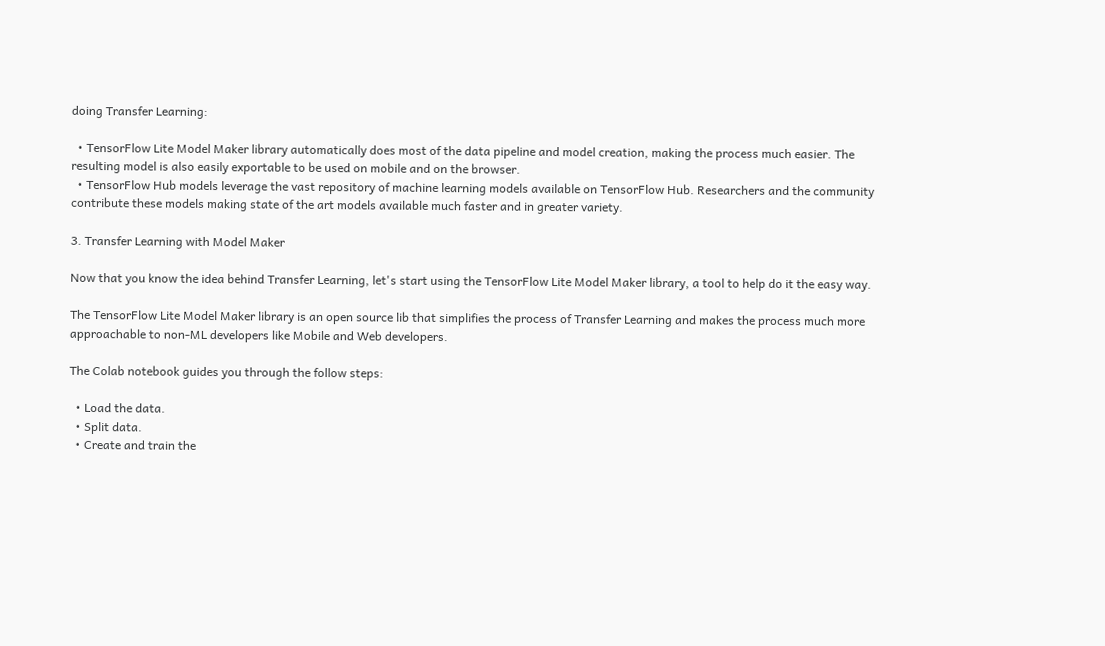doing Transfer Learning:

  • TensorFlow Lite Model Maker library automatically does most of the data pipeline and model creation, making the process much easier. The resulting model is also easily exportable to be used on mobile and on the browser.
  • TensorFlow Hub models leverage the vast repository of machine learning models available on TensorFlow Hub. Researchers and the community contribute these models making state of the art models available much faster and in greater variety.

3. Transfer Learning with Model Maker

Now that you know the idea behind Transfer Learning, let's start using the TensorFlow Lite Model Maker library, a tool to help do it the easy way.

The TensorFlow Lite Model Maker library is an open source lib that simplifies the process of Transfer Learning and makes the process much more approachable to non-ML developers like Mobile and Web developers.

The Colab notebook guides you through the follow steps:

  • Load the data.
  • Split data.
  • Create and train the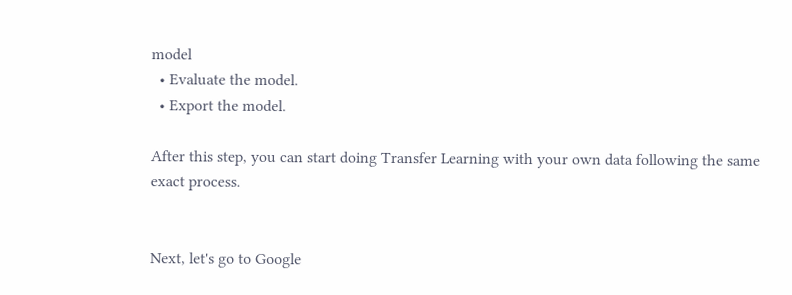model
  • Evaluate the model.
  • Export the model.

After this step, you can start doing Transfer Learning with your own data following the same exact process.


Next, let's go to Google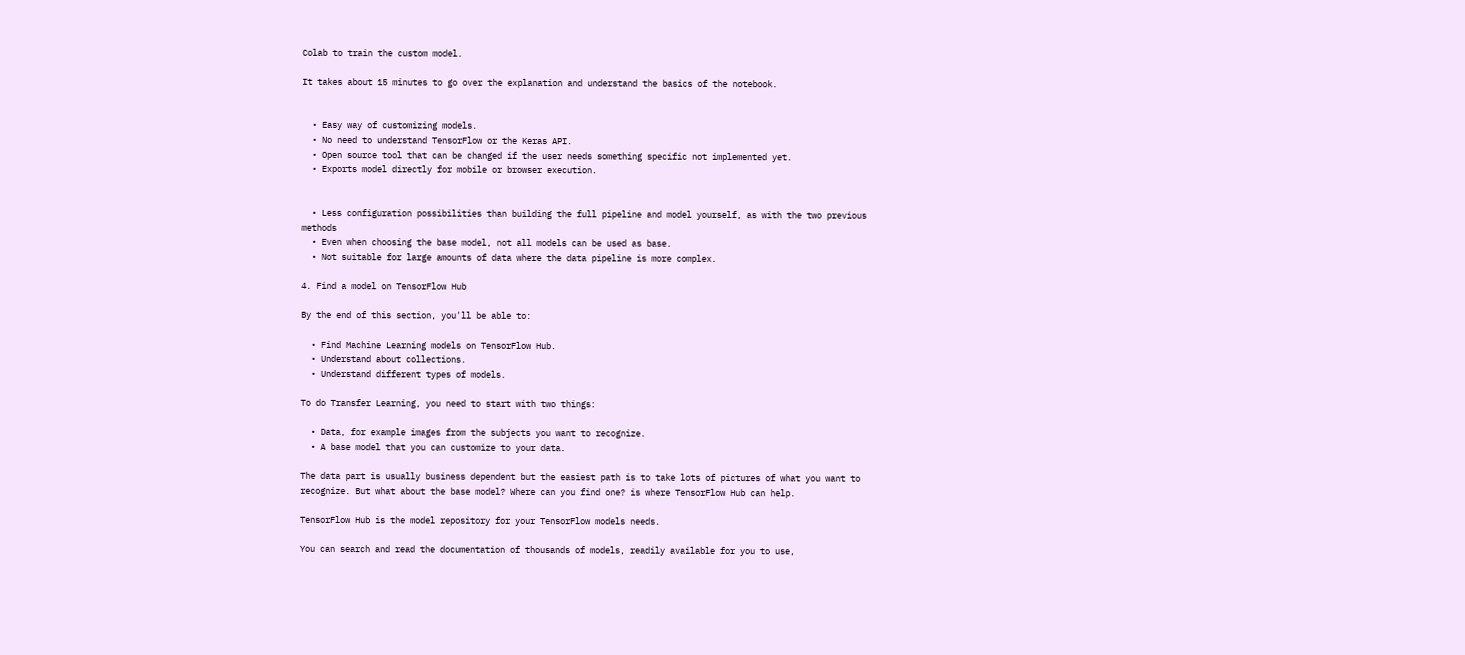Colab to train the custom model.

It takes about 15 minutes to go over the explanation and understand the basics of the notebook.


  • Easy way of customizing models.
  • No need to understand TensorFlow or the Keras API.
  • Open source tool that can be changed if the user needs something specific not implemented yet.
  • Exports model directly for mobile or browser execution.


  • Less configuration possibilities than building the full pipeline and model yourself, as with the two previous methods
  • Even when choosing the base model, not all models can be used as base.
  • Not suitable for large amounts of data where the data pipeline is more complex.

4. Find a model on TensorFlow Hub

By the end of this section, you'll be able to:

  • Find Machine Learning models on TensorFlow Hub.
  • Understand about collections.
  • Understand different types of models.

To do Transfer Learning, you need to start with two things:

  • Data, for example images from the subjects you want to recognize.
  • A base model that you can customize to your data.

The data part is usually business dependent but the easiest path is to take lots of pictures of what you want to recognize. But what about the base model? Where can you find one? is where TensorFlow Hub can help.

TensorFlow Hub is the model repository for your TensorFlow models needs.

You can search and read the documentation of thousands of models, readily available for you to use,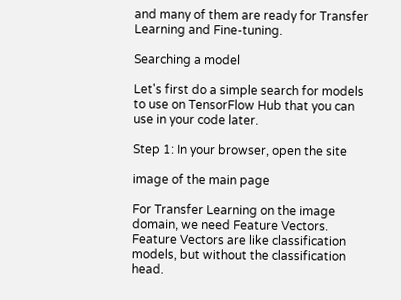and many of them are ready for Transfer Learning and Fine-tuning.

Searching a model

Let's first do a simple search for models to use on TensorFlow Hub that you can use in your code later.

Step 1: In your browser, open the site

image of the main page

For Transfer Learning on the image domain, we need Feature Vectors. Feature Vectors are like classification models, but without the classification head.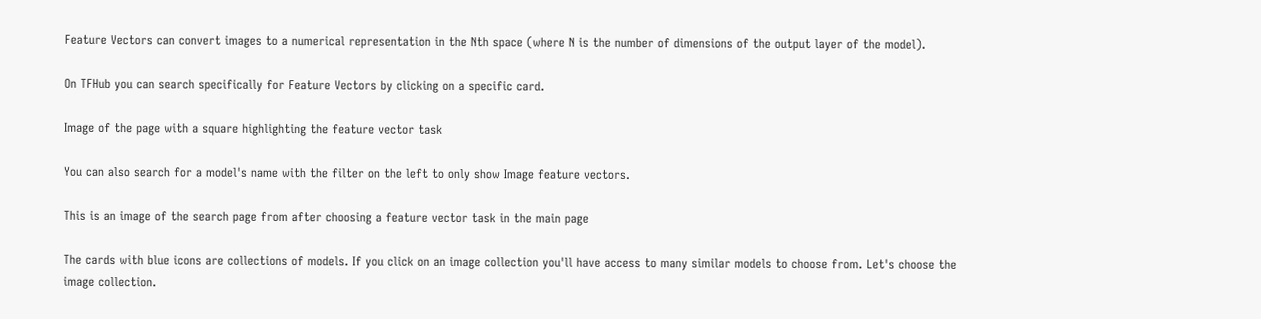Feature Vectors can convert images to a numerical representation in the Nth space (where N is the number of dimensions of the output layer of the model).

On TFHub you can search specifically for Feature Vectors by clicking on a specific card.

Image of the page with a square highlighting the feature vector task

You can also search for a model's name with the filter on the left to only show Image feature vectors.

This is an image of the search page from after choosing a feature vector task in the main page

The cards with blue icons are collections of models. If you click on an image collection you'll have access to many similar models to choose from. Let's choose the image collection.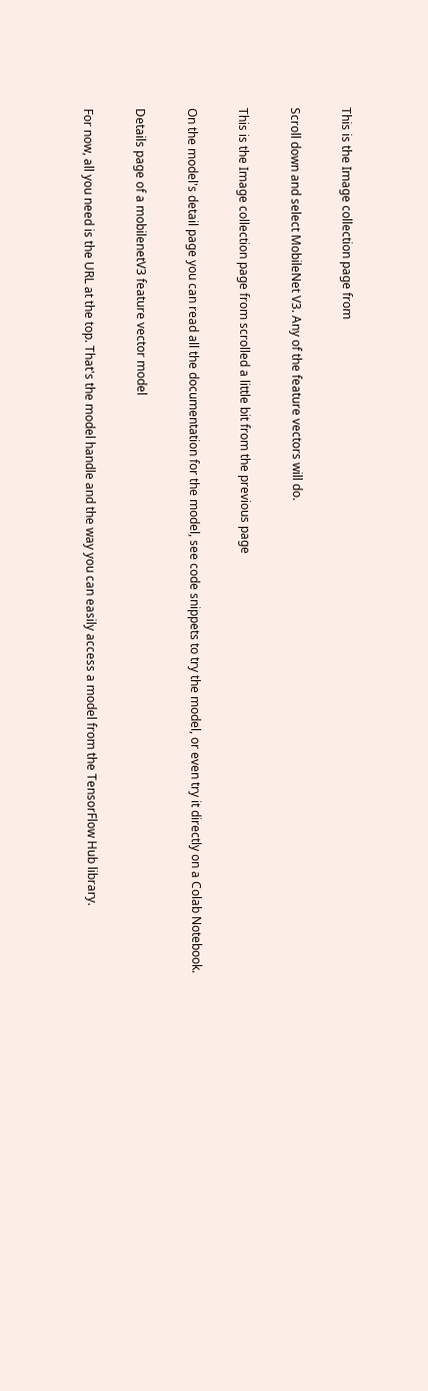This is the Image collection page from

Scroll down and select MobileNet V3. Any of the feature vectors will do.

This is the Image collection page from scrolled a little bit from the previous page

On the model's detail page you can read all the documentation for the model, see code snippets to try the model, or even try it directly on a Colab Notebook.

Details page of a mobilenetV3 feature vector model

For now, all you need is the URL at the top. That's the model handle and the way you can easily access a model from the TensorFlow Hub library.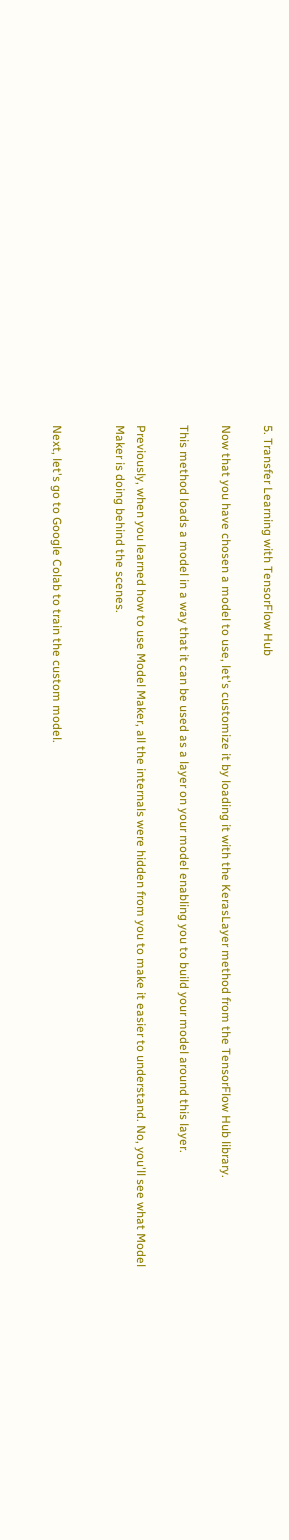5. Transfer Learning with TensorFlow Hub

Now that you have chosen a model to use, let's customize it by loading it with the KerasLayer method from the TensorFlow Hub library.

This method loads a model in a way that it can be used as a layer on your model enabling you to build your model around this layer.

Previously, when you learned how to use Model Maker, all the internals were hidden from you to make it easier to understand. No, you'll see what Model Maker is doing behind the scenes.


Next, let's go to Google Colab to train the custom model.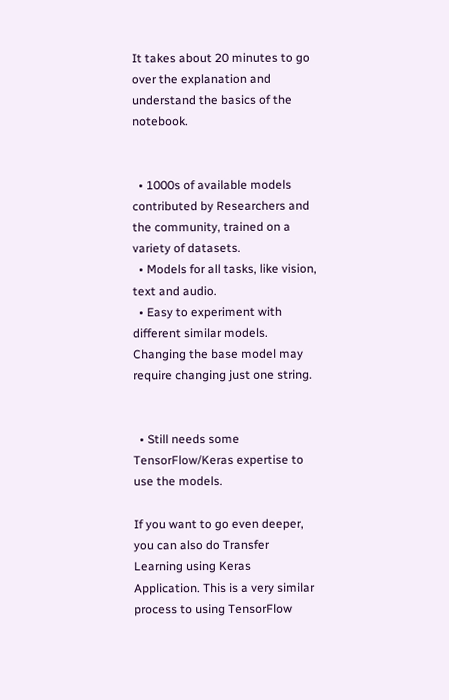It takes about 20 minutes to go over the explanation and understand the basics of the notebook.


  • 1000s of available models contributed by Researchers and the community, trained on a variety of datasets.
  • Models for all tasks, like vision, text and audio.
  • Easy to experiment with different similar models. Changing the base model may require changing just one string.


  • Still needs some TensorFlow/Keras expertise to use the models.

If you want to go even deeper, you can also do Transfer Learning using Keras Application. This is a very similar process to using TensorFlow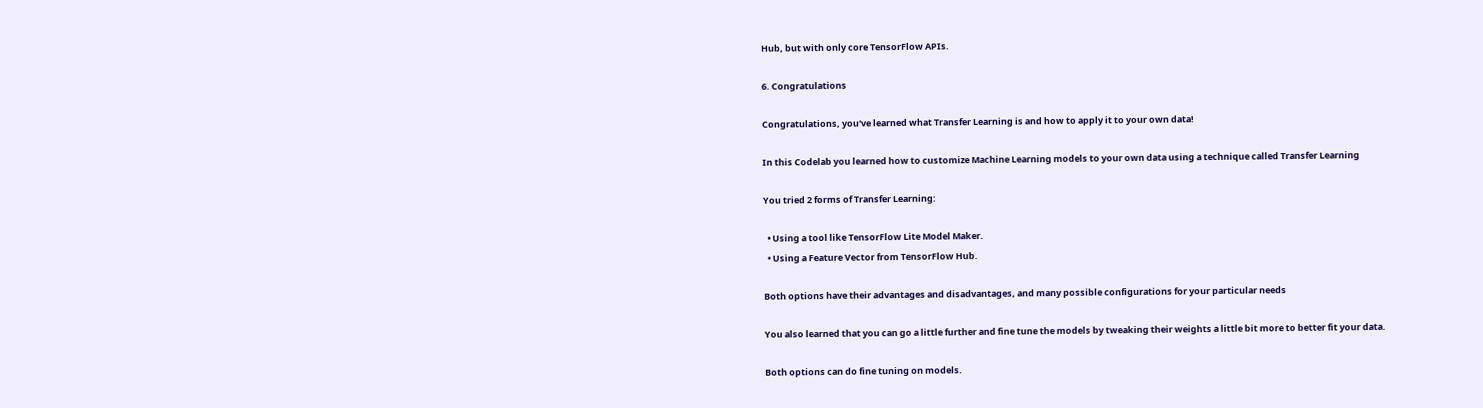Hub, but with only core TensorFlow APIs.

6. Congratulations

Congratulations, you've learned what Transfer Learning is and how to apply it to your own data!

In this Codelab you learned how to customize Machine Learning models to your own data using a technique called Transfer Learning

You tried 2 forms of Transfer Learning:

  • Using a tool like TensorFlow Lite Model Maker.
  • Using a Feature Vector from TensorFlow Hub.

Both options have their advantages and disadvantages, and many possible configurations for your particular needs

You also learned that you can go a little further and fine tune the models by tweaking their weights a little bit more to better fit your data.

Both options can do fine tuning on models.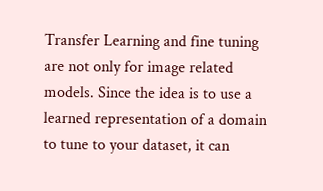Transfer Learning and fine tuning are not only for image related models. Since the idea is to use a learned representation of a domain to tune to your dataset, it can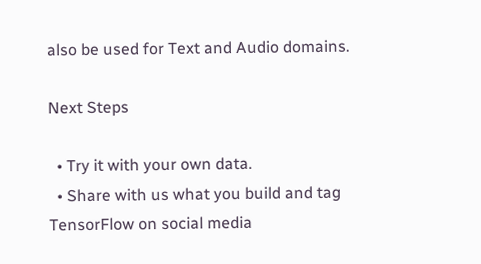also be used for Text and Audio domains.

Next Steps

  • Try it with your own data.
  • Share with us what you build and tag TensorFlow on social media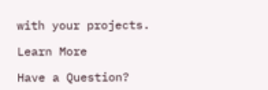with your projects.

Learn More

Have a Question?